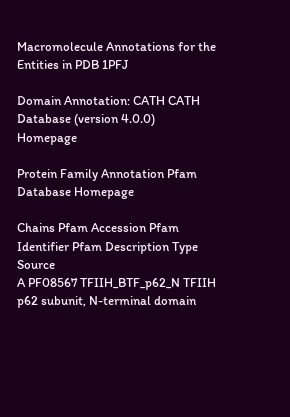Macromolecule Annotations for the Entities in PDB 1PFJ

Domain Annotation: CATH CATH Database (version 4.0.0) Homepage

Protein Family Annotation Pfam Database Homepage

Chains Pfam Accession Pfam Identifier Pfam Description Type Source
A PF08567 TFIIH_BTF_p62_N TFIIH p62 subunit, N-terminal domain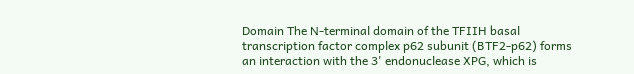Domain The N-terminal domain of the TFIIH basal transcription factor complex p62 subunit (BTF2-p62) forms an interaction with the 3' endonuclease XPG, which is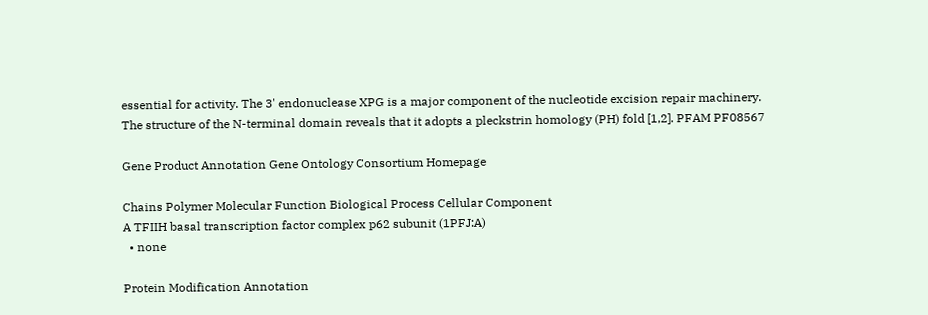essential for activity. The 3' endonuclease XPG is a major component of the nucleotide excision repair machinery. The structure of the N-terminal domain reveals that it adopts a pleckstrin homology (PH) fold [1,2]. PFAM PF08567

Gene Product Annotation Gene Ontology Consortium Homepage

Chains Polymer Molecular Function Biological Process Cellular Component
A TFIIH basal transcription factor complex p62 subunit (1PFJ:A)
  • none

Protein Modification Annotation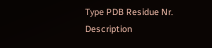Type PDB Residue Nr. Description